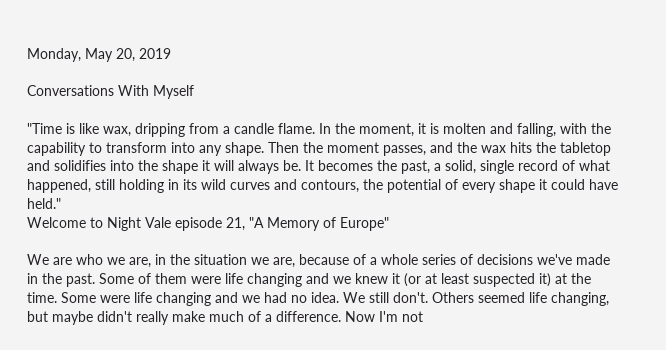Monday, May 20, 2019

Conversations With Myself

"Time is like wax, dripping from a candle flame. In the moment, it is molten and falling, with the capability to transform into any shape. Then the moment passes, and the wax hits the tabletop and solidifies into the shape it will always be. It becomes the past, a solid, single record of what happened, still holding in its wild curves and contours, the potential of every shape it could have held."
Welcome to Night Vale episode 21, "A Memory of Europe"

We are who we are, in the situation we are, because of a whole series of decisions we've made in the past. Some of them were life changing and we knew it (or at least suspected it) at the time. Some were life changing and we had no idea. We still don't. Others seemed life changing, but maybe didn't really make much of a difference. Now I'm not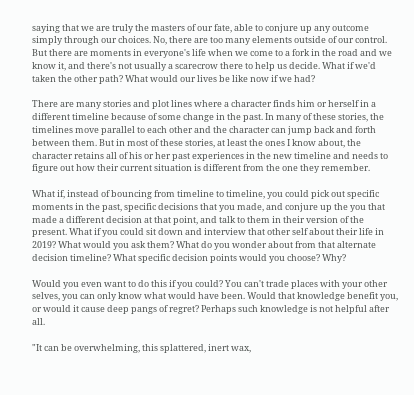saying that we are truly the masters of our fate, able to conjure up any outcome simply through our choices. No, there are too many elements outside of our control. But there are moments in everyone's life when we come to a fork in the road and we know it, and there's not usually a scarecrow there to help us decide. What if we'd taken the other path? What would our lives be like now if we had?

There are many stories and plot lines where a character finds him or herself in a different timeline because of some change in the past. In many of these stories, the timelines move parallel to each other and the character can jump back and forth between them. But in most of these stories, at least the ones I know about, the character retains all of his or her past experiences in the new timeline and needs to figure out how their current situation is different from the one they remember.

What if, instead of bouncing from timeline to timeline, you could pick out specific moments in the past, specific decisions that you made, and conjure up the you that made a different decision at that point, and talk to them in their version of the present. What if you could sit down and interview that other self about their life in 2019? What would you ask them? What do you wonder about from that alternate decision timeline? What specific decision points would you choose? Why?

Would you even want to do this if you could? You can't trade places with your other selves, you can only know what would have been. Would that knowledge benefit you, or would it cause deep pangs of regret? Perhaps such knowledge is not helpful after all.

"It can be overwhelming, this splattered, inert wax,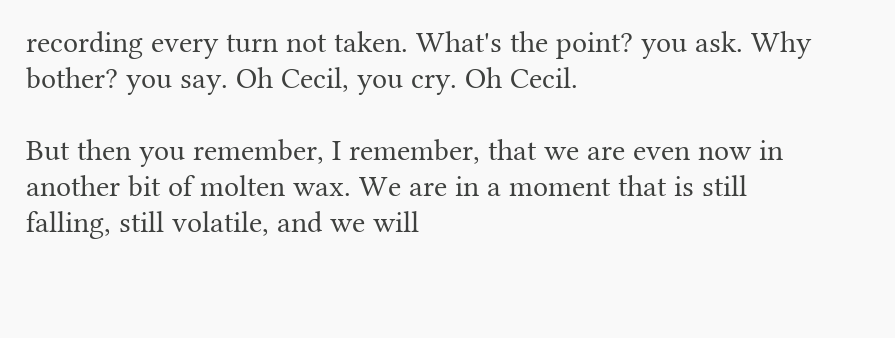recording every turn not taken. What's the point? you ask. Why bother? you say. Oh Cecil, you cry. Oh Cecil.

But then you remember, I remember, that we are even now in another bit of molten wax. We are in a moment that is still falling, still volatile, and we will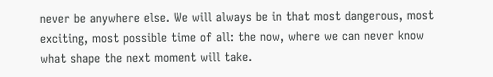never be anywhere else. We will always be in that most dangerous, most exciting, most possible time of all: the now, where we can never know what shape the next moment will take.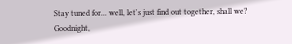Stay tuned for... well, let's just find out together, shall we?
Goodnight,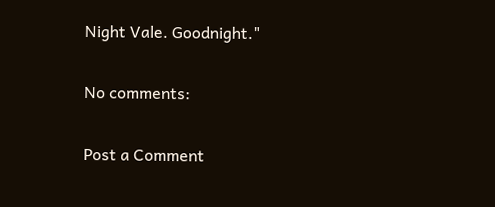Night Vale. Goodnight."

No comments:

Post a Comment